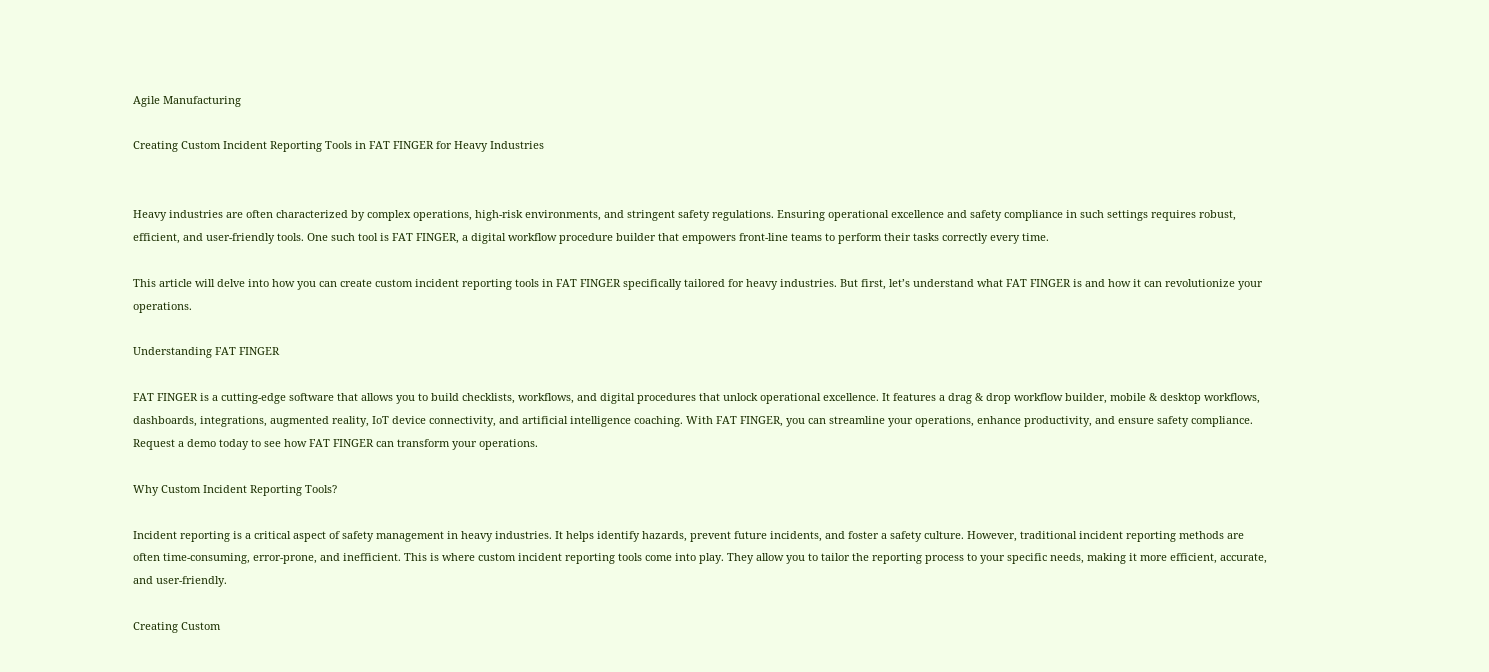Agile Manufacturing

Creating Custom Incident Reporting Tools in FAT FINGER for Heavy Industries


Heavy industries are often characterized by complex operations, high-risk environments, and stringent safety regulations. Ensuring operational excellence and safety compliance in such settings requires robust, efficient, and user-friendly tools. One such tool is FAT FINGER, a digital workflow procedure builder that empowers front-line teams to perform their tasks correctly every time.

This article will delve into how you can create custom incident reporting tools in FAT FINGER specifically tailored for heavy industries. But first, let’s understand what FAT FINGER is and how it can revolutionize your operations.

Understanding FAT FINGER

FAT FINGER is a cutting-edge software that allows you to build checklists, workflows, and digital procedures that unlock operational excellence. It features a drag & drop workflow builder, mobile & desktop workflows, dashboards, integrations, augmented reality, IoT device connectivity, and artificial intelligence coaching. With FAT FINGER, you can streamline your operations, enhance productivity, and ensure safety compliance. Request a demo today to see how FAT FINGER can transform your operations.

Why Custom Incident Reporting Tools?

Incident reporting is a critical aspect of safety management in heavy industries. It helps identify hazards, prevent future incidents, and foster a safety culture. However, traditional incident reporting methods are often time-consuming, error-prone, and inefficient. This is where custom incident reporting tools come into play. They allow you to tailor the reporting process to your specific needs, making it more efficient, accurate, and user-friendly.

Creating Custom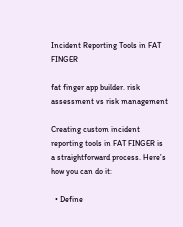Incident Reporting Tools in FAT FINGER

fat finger app builder. risk assessment vs risk management

Creating custom incident reporting tools in FAT FINGER is a straightforward process. Here’s how you can do it:

  • Define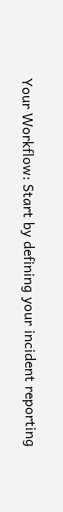Your Workflow: Start by defining your incident reporting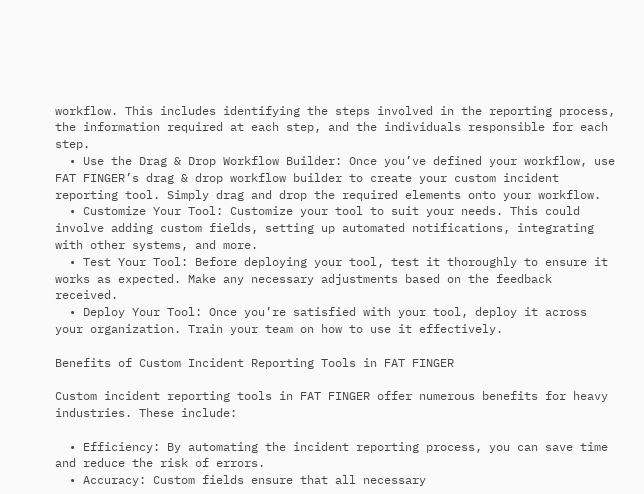workflow. This includes identifying the steps involved in the reporting process, the information required at each step, and the individuals responsible for each step.
  • Use the Drag & Drop Workflow Builder: Once you’ve defined your workflow, use FAT FINGER’s drag & drop workflow builder to create your custom incident reporting tool. Simply drag and drop the required elements onto your workflow.
  • Customize Your Tool: Customize your tool to suit your needs. This could involve adding custom fields, setting up automated notifications, integrating with other systems, and more.
  • Test Your Tool: Before deploying your tool, test it thoroughly to ensure it works as expected. Make any necessary adjustments based on the feedback received.
  • Deploy Your Tool: Once you’re satisfied with your tool, deploy it across your organization. Train your team on how to use it effectively.

Benefits of Custom Incident Reporting Tools in FAT FINGER

Custom incident reporting tools in FAT FINGER offer numerous benefits for heavy industries. These include:

  • Efficiency: By automating the incident reporting process, you can save time and reduce the risk of errors.
  • Accuracy: Custom fields ensure that all necessary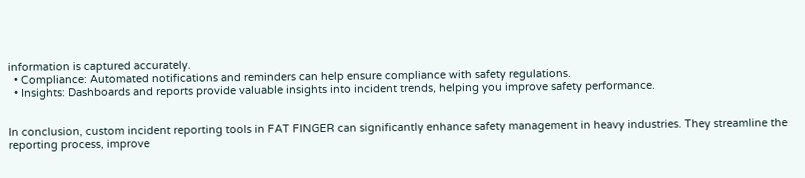information is captured accurately.
  • Compliance: Automated notifications and reminders can help ensure compliance with safety regulations.
  • Insights: Dashboards and reports provide valuable insights into incident trends, helping you improve safety performance.


In conclusion, custom incident reporting tools in FAT FINGER can significantly enhance safety management in heavy industries. They streamline the reporting process, improve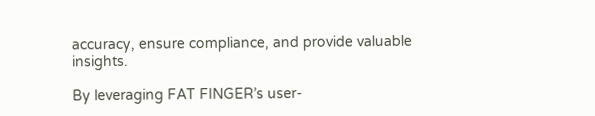accuracy, ensure compliance, and provide valuable insights.

By leveraging FAT FINGER’s user-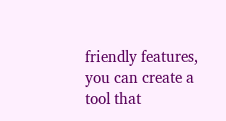friendly features, you can create a tool that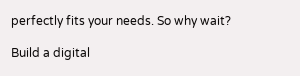perfectly fits your needs. So why wait?

Build a digital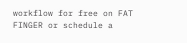workflow for free on FAT FINGER or schedule a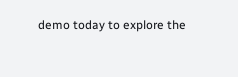demo today to explore the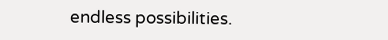endless possibilities.